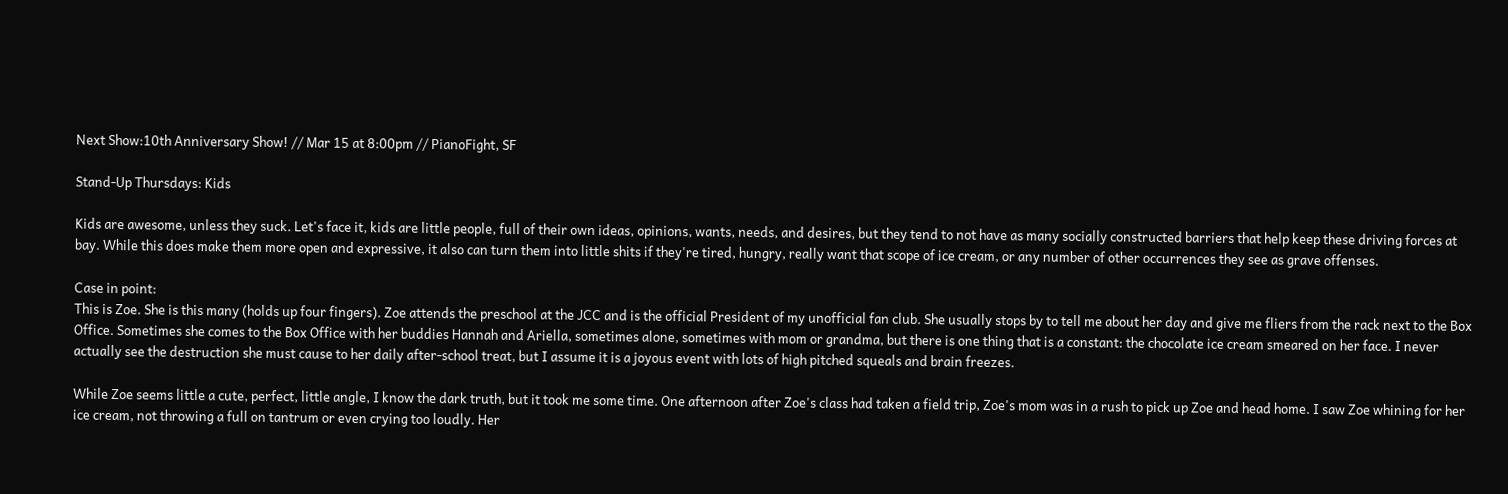Next Show:10th Anniversary Show! // Mar 15 at 8:00pm // PianoFight, SF

Stand-Up Thursdays: Kids

Kids are awesome, unless they suck. Let's face it, kids are little people, full of their own ideas, opinions, wants, needs, and desires, but they tend to not have as many socially constructed barriers that help keep these driving forces at bay. While this does make them more open and expressive, it also can turn them into little shits if they're tired, hungry, really want that scope of ice cream, or any number of other occurrences they see as grave offenses.

Case in point:
This is Zoe. She is this many (holds up four fingers). Zoe attends the preschool at the JCC and is the official President of my unofficial fan club. She usually stops by to tell me about her day and give me fliers from the rack next to the Box Office. Sometimes she comes to the Box Office with her buddies Hannah and Ariella, sometimes alone, sometimes with mom or grandma, but there is one thing that is a constant: the chocolate ice cream smeared on her face. I never actually see the destruction she must cause to her daily after-school treat, but I assume it is a joyous event with lots of high pitched squeals and brain freezes.

While Zoe seems little a cute, perfect, little angle, I know the dark truth, but it took me some time. One afternoon after Zoe's class had taken a field trip, Zoe's mom was in a rush to pick up Zoe and head home. I saw Zoe whining for her ice cream, not throwing a full on tantrum or even crying too loudly. Her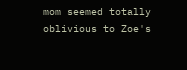mom seemed totally oblivious to Zoe's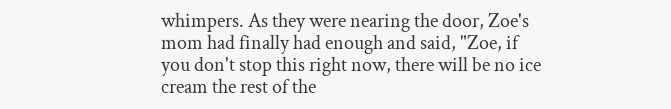whimpers. As they were nearing the door, Zoe's mom had finally had enough and said, "Zoe, if you don't stop this right now, there will be no ice cream the rest of the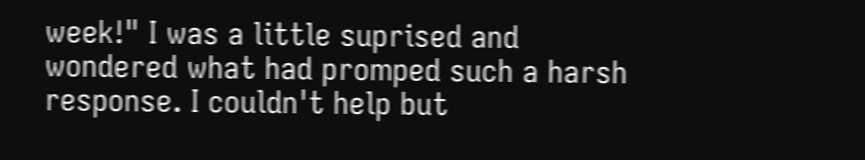week!" I was a little suprised and wondered what had promped such a harsh response. I couldn't help but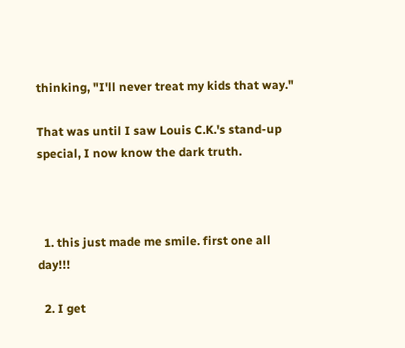thinking, "I'll never treat my kids that way."

That was until I saw Louis C.K.'s stand-up special, I now know the dark truth.



  1. this just made me smile. first one all day!!!

  2. I get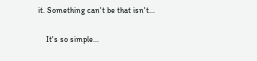it. Something can't be that isn't...

    It's so simple...